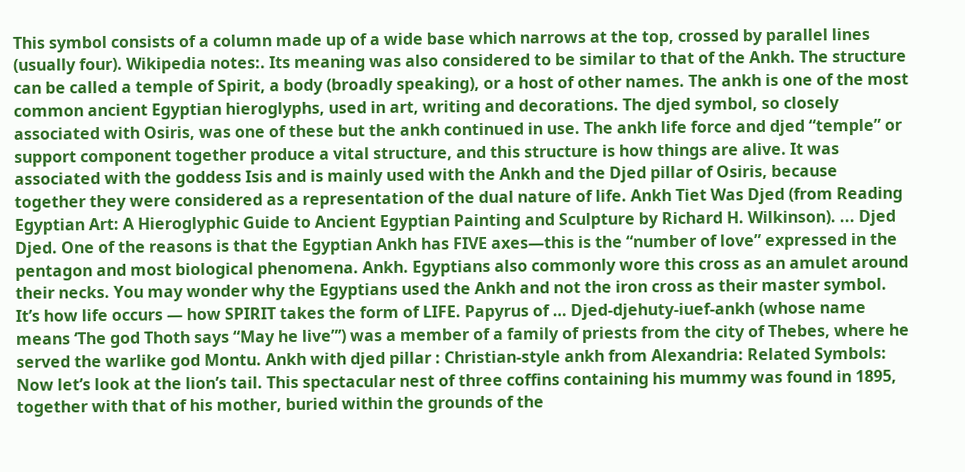This symbol consists of a column made up of a wide base which narrows at the top, crossed by parallel lines (usually four). Wikipedia notes:. Its meaning was also considered to be similar to that of the Ankh. The structure can be called a temple of Spirit, a body (broadly speaking), or a host of other names. The ankh is one of the most common ancient Egyptian hieroglyphs, used in art, writing and decorations. The djed symbol, so closely associated with Osiris, was one of these but the ankh continued in use. The ankh life force and djed “temple” or support component together produce a vital structure, and this structure is how things are alive. It was associated with the goddess Isis and is mainly used with the Ankh and the Djed pillar of Osiris, because together they were considered as a representation of the dual nature of life. Ankh Tiet Was Djed (from Reading Egyptian Art: A Hieroglyphic Guide to Ancient Egyptian Painting and Sculpture by Richard H. Wilkinson). ... Djed Djed. One of the reasons is that the Egyptian Ankh has FIVE axes—this is the “number of love” expressed in the pentagon and most biological phenomena. Ankh. Egyptians also commonly wore this cross as an amulet around their necks. You may wonder why the Egyptians used the Ankh and not the iron cross as their master symbol. It’s how life occurs — how SPIRIT takes the form of LIFE. Papyrus of … Djed-djehuty-iuef-ankh (whose name means ‘The god Thoth says “May he live”’) was a member of a family of priests from the city of Thebes, where he served the warlike god Montu. Ankh with djed pillar : Christian-style ankh from Alexandria: Related Symbols: Now let’s look at the lion’s tail. This spectacular nest of three coffins containing his mummy was found in 1895, together with that of his mother, buried within the grounds of the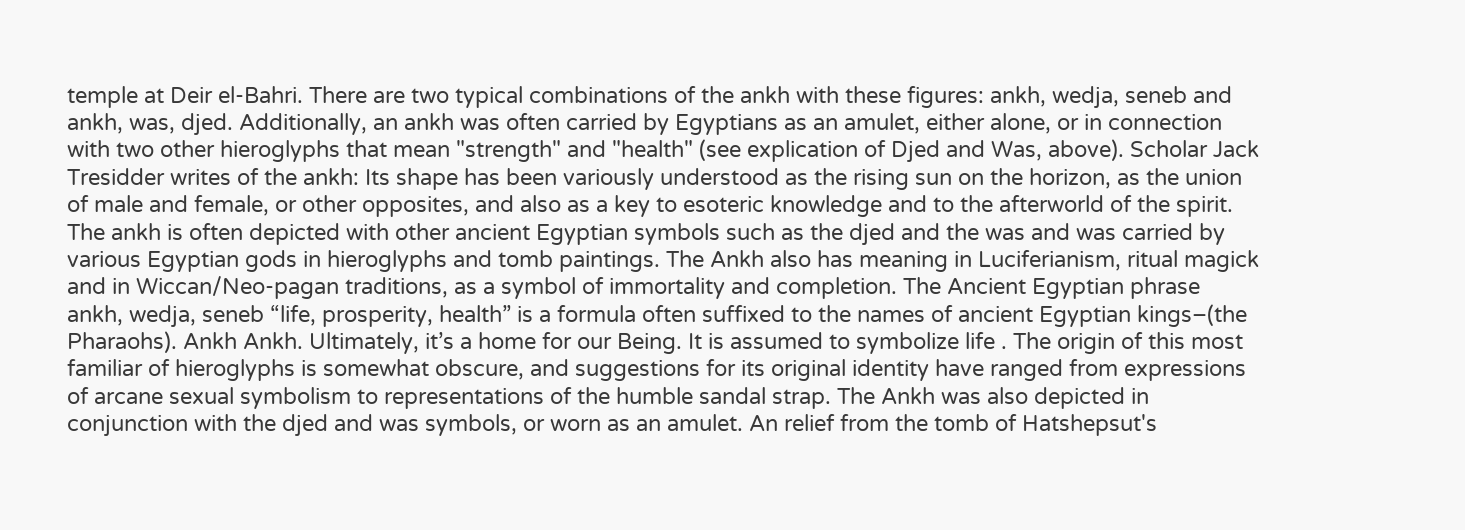temple at Deir el-Bahri. There are two typical combinations of the ankh with these figures: ankh, wedja, seneb and ankh, was, djed. Additionally, an ankh was often carried by Egyptians as an amulet, either alone, or in connection with two other hieroglyphs that mean "strength" and "health" (see explication of Djed and Was, above). Scholar Jack Tresidder writes of the ankh: Its shape has been variously understood as the rising sun on the horizon, as the union of male and female, or other opposites, and also as a key to esoteric knowledge and to the afterworld of the spirit. The ankh is often depicted with other ancient Egyptian symbols such as the djed and the was and was carried by various Egyptian gods in hieroglyphs and tomb paintings. The Ankh also has meaning in Luciferianism, ritual magick and in Wiccan/Neo-pagan traditions, as a symbol of immortality and completion. The Ancient Egyptian phrase ankh, wedja, seneb “life, prosperity, health” is a formula often suffixed to the names of ancient Egyptian kings–(the Pharaohs). Ankh Ankh. Ultimately, it’s a home for our Being. It is assumed to symbolize life . The origin of this most familiar of hieroglyphs is somewhat obscure, and suggestions for its original identity have ranged from expressions of arcane sexual symbolism to representations of the humble sandal strap. The Ankh was also depicted in conjunction with the djed and was symbols, or worn as an amulet. An relief from the tomb of Hatshepsut's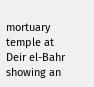mortuary temple at Deir el-Bahr showing an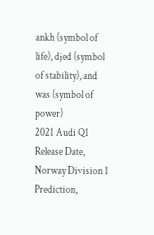ankh (symbol of life), djed (symbol of stability), and was (symbol of power)
2021 Audi Q1 Release Date, Norway Division 1 Prediction,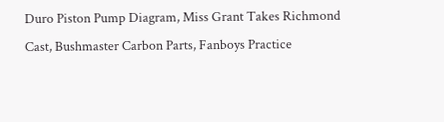Duro Piston Pump Diagram, Miss Grant Takes Richmond Cast, Bushmaster Carbon Parts, Fanboys Practice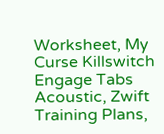Worksheet, My Curse Killswitch Engage Tabs Acoustic, Zwift Training Plans,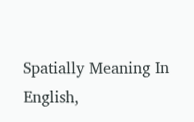Spatially Meaning In English,